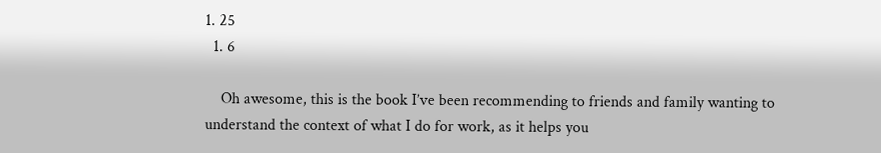1. 25
  1. 6

    Oh awesome, this is the book I’ve been recommending to friends and family wanting to understand the context of what I do for work, as it helps you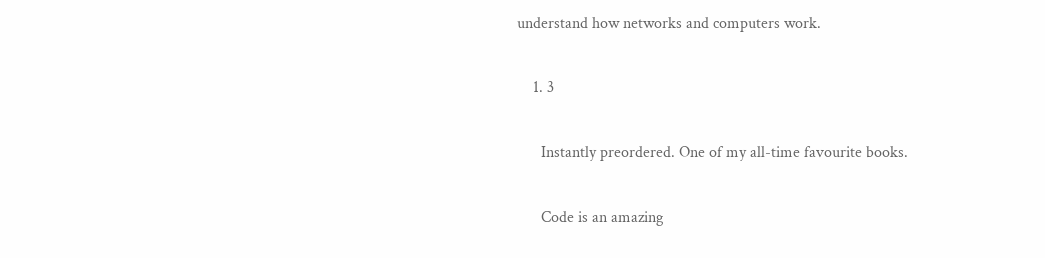understand how networks and computers work.

    1. 3

      Instantly preordered. One of my all-time favourite books.

      Code is an amazing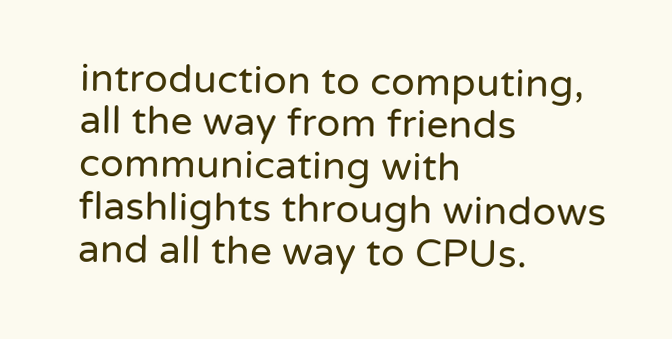introduction to computing, all the way from friends communicating with flashlights through windows and all the way to CPUs.